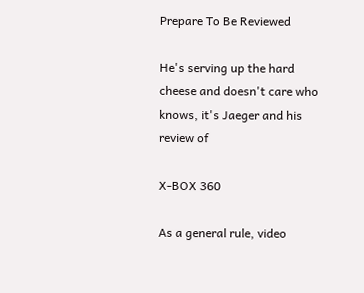Prepare To Be Reviewed

He's serving up the hard cheese and doesn't care who knows, it's Jaeger and his review of

X-BOX 360

As a general rule, video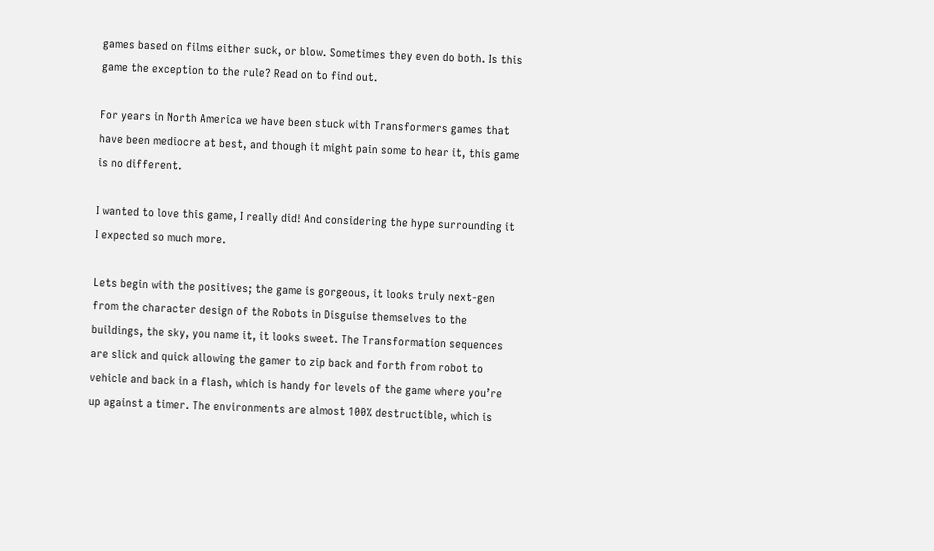games based on films either suck, or blow. Sometimes they even do both. Is this game the exception to the rule? Read on to find out.

For years in North America we have been stuck with Transformers games that have been mediocre at best, and though it might pain some to hear it, this game is no different.

I wanted to love this game, I really did! And considering the hype surrounding it I expected so much more.

Lets begin with the positives; the game is gorgeous, it looks truly next-gen from the character design of the Robots in Disguise themselves to the buildings, the sky, you name it, it looks sweet. The Transformation sequences are slick and quick allowing the gamer to zip back and forth from robot to vehicle and back in a flash, which is handy for levels of the game where you’re up against a timer. The environments are almost 100% destructible, which is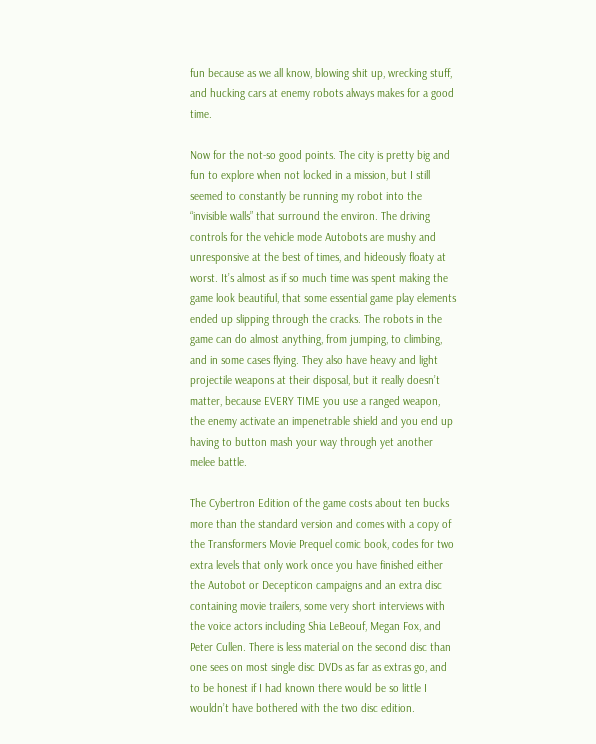fun because as we all know, blowing shit up, wrecking stuff, and hucking cars at enemy robots always makes for a good time.

Now for the not-so good points. The city is pretty big and fun to explore when not locked in a mission, but I still seemed to constantly be running my robot into the “invisible walls” that surround the environ. The driving controls for the vehicle mode Autobots are mushy and unresponsive at the best of times, and hideously floaty at worst. It’s almost as if so much time was spent making the game look beautiful, that some essential game play elements ended up slipping through the cracks. The robots in the game can do almost anything, from jumping, to climbing, and in some cases flying. They also have heavy and light projectile weapons at their disposal, but it really doesn’t matter, because EVERY TIME you use a ranged weapon, the enemy activate an impenetrable shield and you end up having to button mash your way through yet another melee battle.

The Cybertron Edition of the game costs about ten bucks more than the standard version and comes with a copy of the Transformers Movie Prequel comic book, codes for two extra levels that only work once you have finished either the Autobot or Decepticon campaigns and an extra disc containing movie trailers, some very short interviews with the voice actors including Shia LeBeouf, Megan Fox, and Peter Cullen. There is less material on the second disc than one sees on most single disc DVDs as far as extras go, and to be honest if I had known there would be so little I wouldn’t have bothered with the two disc edition.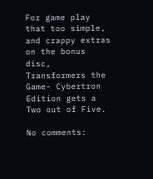For game play that too simple, and crappy extras on the bonus disc, Transformers the Game- Cybertron Edition gets a Two out of Five.

No comments: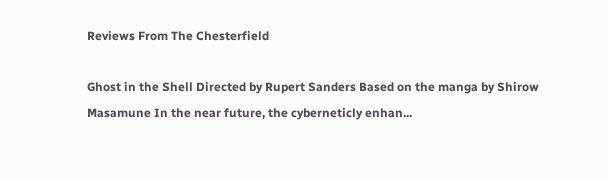Reviews From The Chesterfield

Ghost in the Shell Directed by Rupert Sanders Based on the manga by Shirow Masamune In the near future, the cyberneticly enhan...